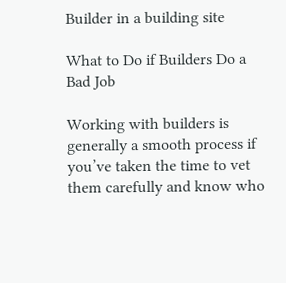Builder in a building site

What to Do if Builders Do a Bad Job

Working with builders is generally a smooth process if you’ve taken the time to vet them carefully and know who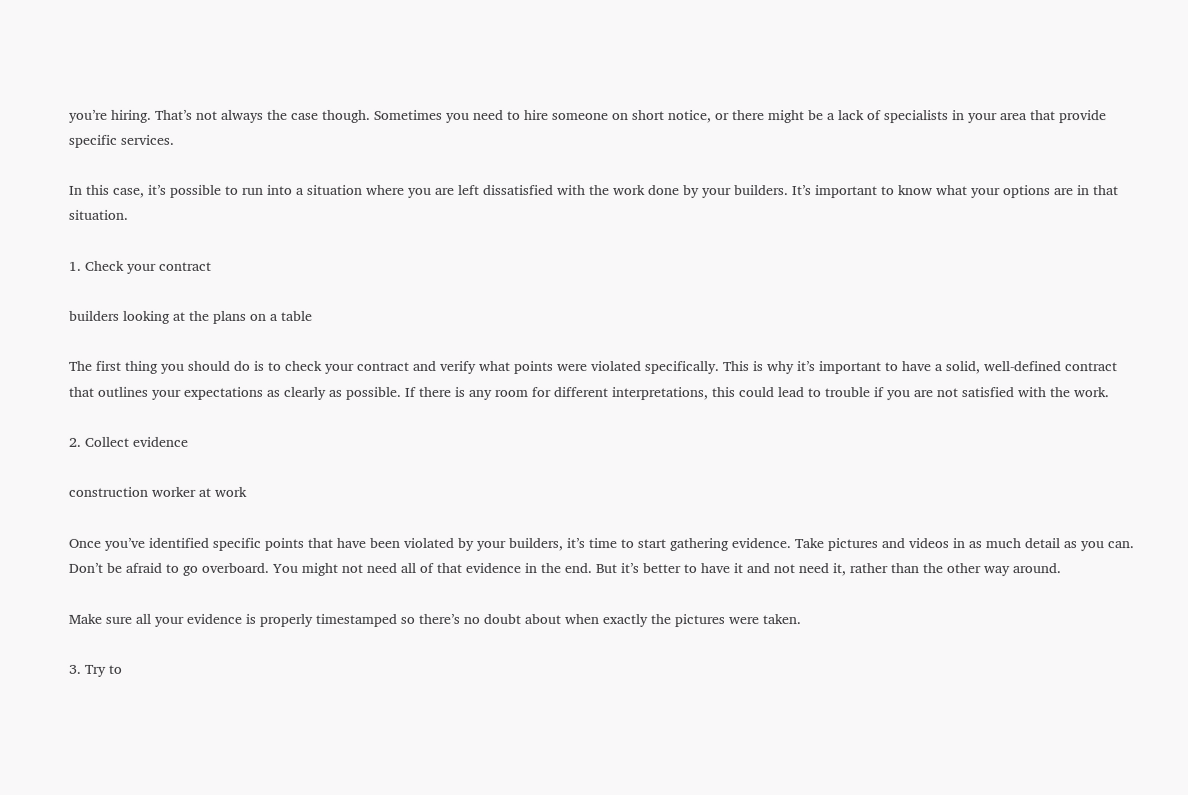you’re hiring. That’s not always the case though. Sometimes you need to hire someone on short notice, or there might be a lack of specialists in your area that provide specific services.

In this case, it’s possible to run into a situation where you are left dissatisfied with the work done by your builders. It’s important to know what your options are in that situation.

1. Check your contract

builders looking at the plans on a table

The first thing you should do is to check your contract and verify what points were violated specifically. This is why it’s important to have a solid, well-defined contract that outlines your expectations as clearly as possible. If there is any room for different interpretations, this could lead to trouble if you are not satisfied with the work.

2. Collect evidence

construction worker at work

Once you’ve identified specific points that have been violated by your builders, it’s time to start gathering evidence. Take pictures and videos in as much detail as you can. Don’t be afraid to go overboard. You might not need all of that evidence in the end. But it’s better to have it and not need it, rather than the other way around.

Make sure all your evidence is properly timestamped so there’s no doubt about when exactly the pictures were taken.

3. Try to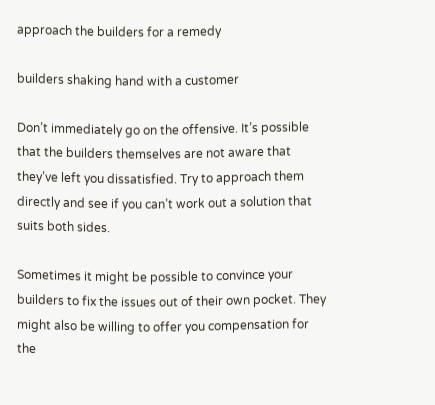approach the builders for a remedy

builders shaking hand with a customer

Don’t immediately go on the offensive. It’s possible that the builders themselves are not aware that they’ve left you dissatisfied. Try to approach them directly and see if you can’t work out a solution that suits both sides.

Sometimes it might be possible to convince your builders to fix the issues out of their own pocket. They might also be willing to offer you compensation for the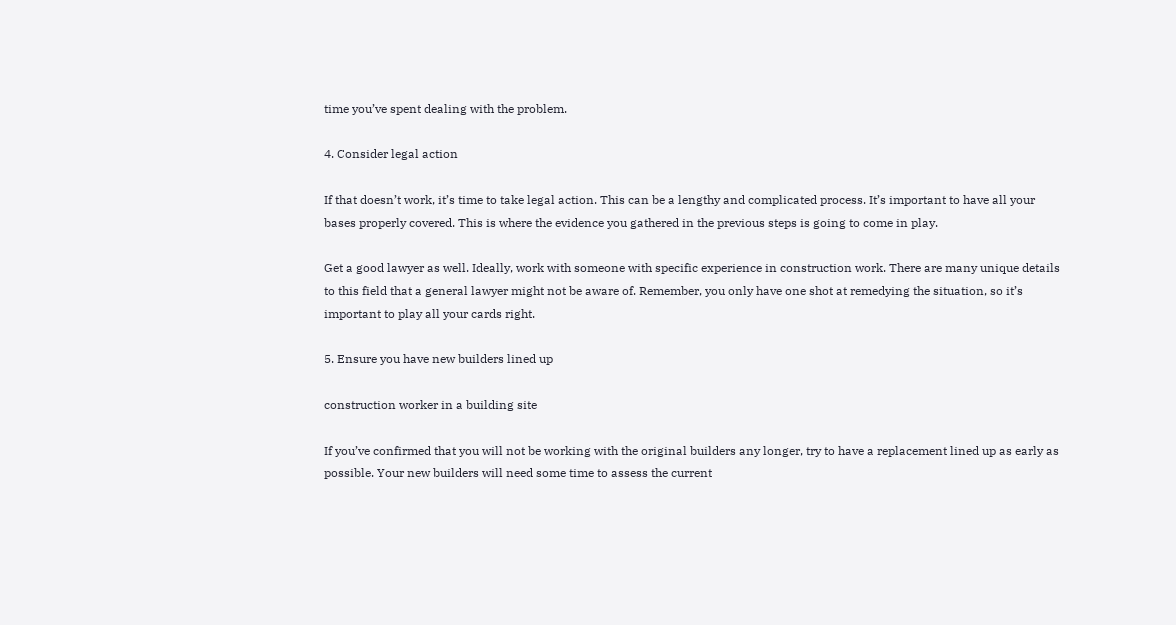time you’ve spent dealing with the problem.

4. Consider legal action

If that doesn’t work, it’s time to take legal action. This can be a lengthy and complicated process. It’s important to have all your bases properly covered. This is where the evidence you gathered in the previous steps is going to come in play.

Get a good lawyer as well. Ideally, work with someone with specific experience in construction work. There are many unique details to this field that a general lawyer might not be aware of. Remember, you only have one shot at remedying the situation, so it’s important to play all your cards right.

5. Ensure you have new builders lined up

construction worker in a building site

If you’ve confirmed that you will not be working with the original builders any longer, try to have a replacement lined up as early as possible. Your new builders will need some time to assess the current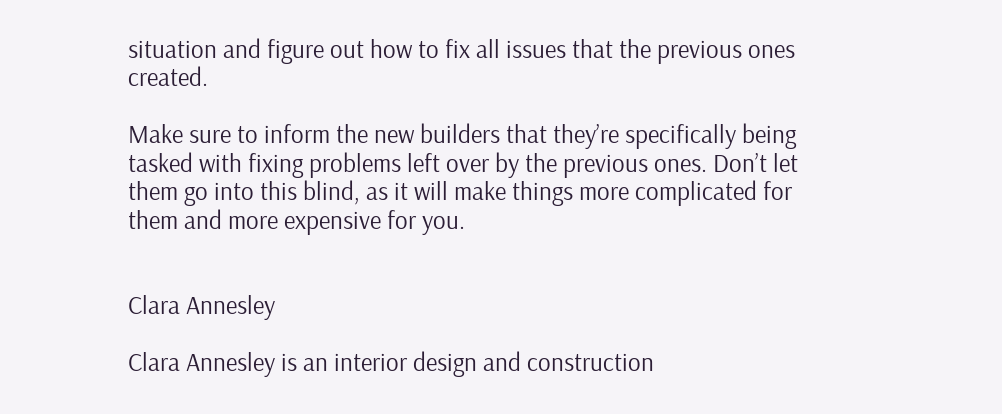situation and figure out how to fix all issues that the previous ones created.

Make sure to inform the new builders that they’re specifically being tasked with fixing problems left over by the previous ones. Don’t let them go into this blind, as it will make things more complicated for them and more expensive for you.


Clara Annesley

Clara Annesley is an interior design and construction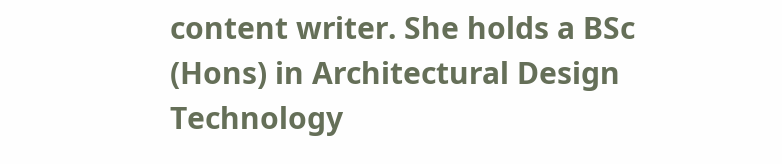content writer. She holds a BSc (Hons) in Architectural Design Technology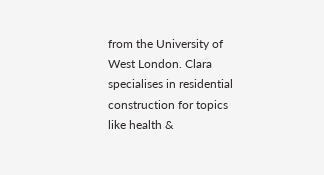from the University of West London. Clara specialises in residential construction for topics like health &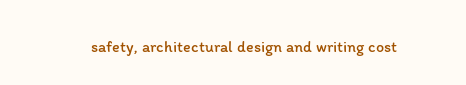safety, architectural design and writing cost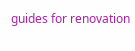guides for renovation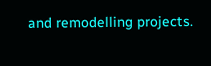and remodelling projects.